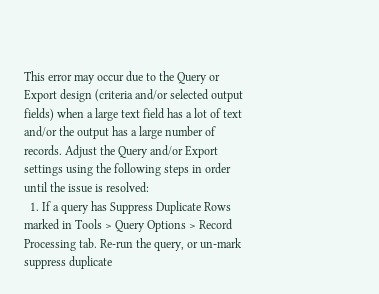This error may occur due to the Query or Export design (criteria and/or selected output fields) when a large text field has a lot of text and/or the output has a large number of records. Adjust the Query and/or Export settings using the following steps in order until the issue is resolved:
  1. If a query has Suppress Duplicate Rows marked in Tools > Query Options > Record Processing tab. Re-run the query, or un-mark suppress duplicate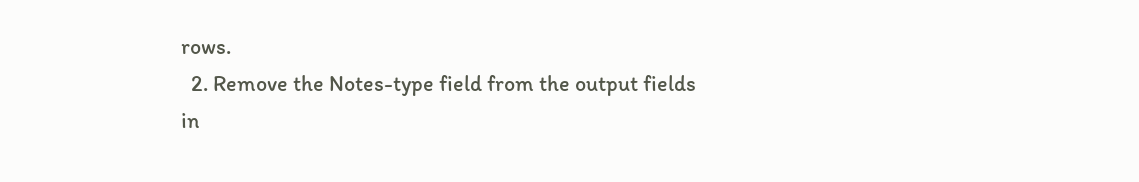rows.
  2. Remove the Notes-type field from the output fields in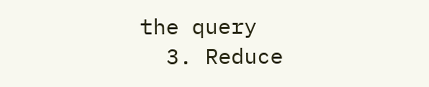the query
  3. Reduce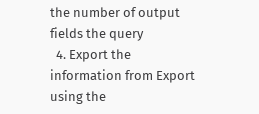the number of output fields the query
  4. Export the information from Export using the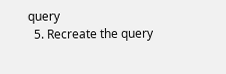query
  5. Recreate the query